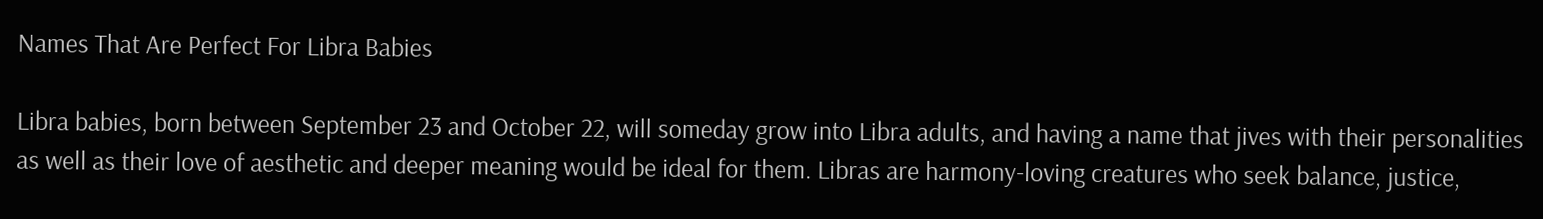Names That Are Perfect For Libra Babies

Libra babies, born between September 23 and October 22, will someday grow into Libra adults, and having a name that jives with their personalities as well as their love of aesthetic and deeper meaning would be ideal for them. Libras are harmony-loving creatures who seek balance, justice,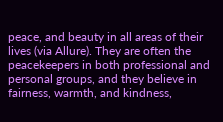peace, and beauty in all areas of their lives (via Allure). They are often the peacekeepers in both professional and personal groups, and they believe in fairness, warmth, and kindness,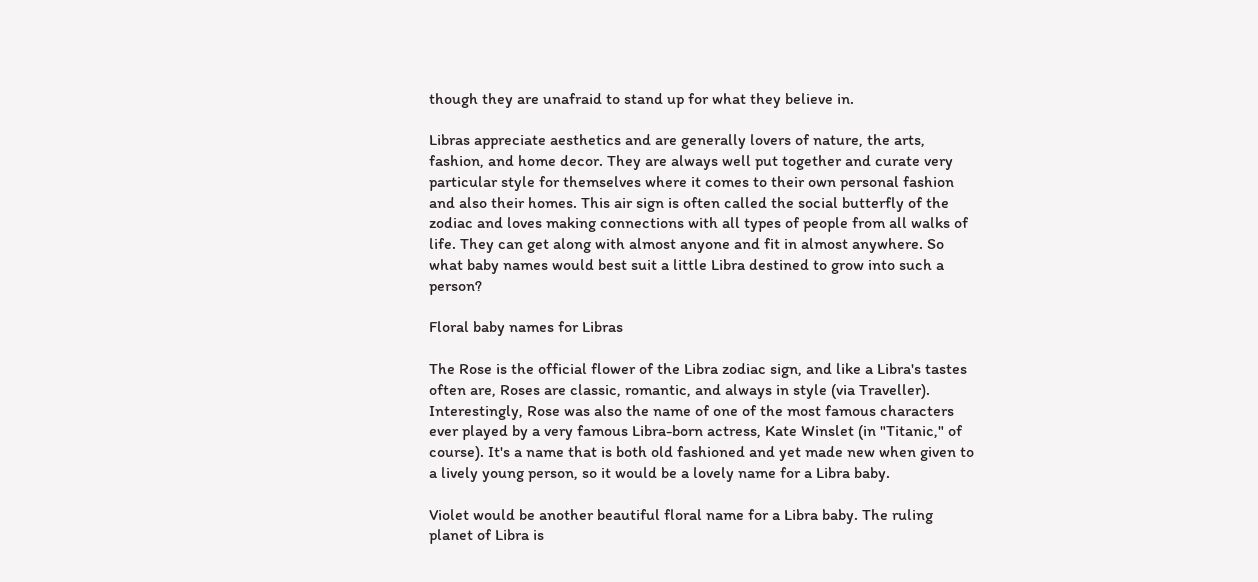though they are unafraid to stand up for what they believe in.

Libras appreciate aesthetics and are generally lovers of nature, the arts, fashion, and home decor. They are always well put together and curate very particular style for themselves where it comes to their own personal fashion and also their homes. This air sign is often called the social butterfly of the zodiac and loves making connections with all types of people from all walks of life. They can get along with almost anyone and fit in almost anywhere. So what baby names would best suit a little Libra destined to grow into such a person?

Floral baby names for Libras

The Rose is the official flower of the Libra zodiac sign, and like a Libra's tastes often are, Roses are classic, romantic, and always in style (via Traveller). Interestingly, Rose was also the name of one of the most famous characters ever played by a very famous Libra-born actress, Kate Winslet (in "Titanic," of course). It's a name that is both old fashioned and yet made new when given to a lively young person, so it would be a lovely name for a Libra baby.

Violet would be another beautiful floral name for a Libra baby. The ruling planet of Libra is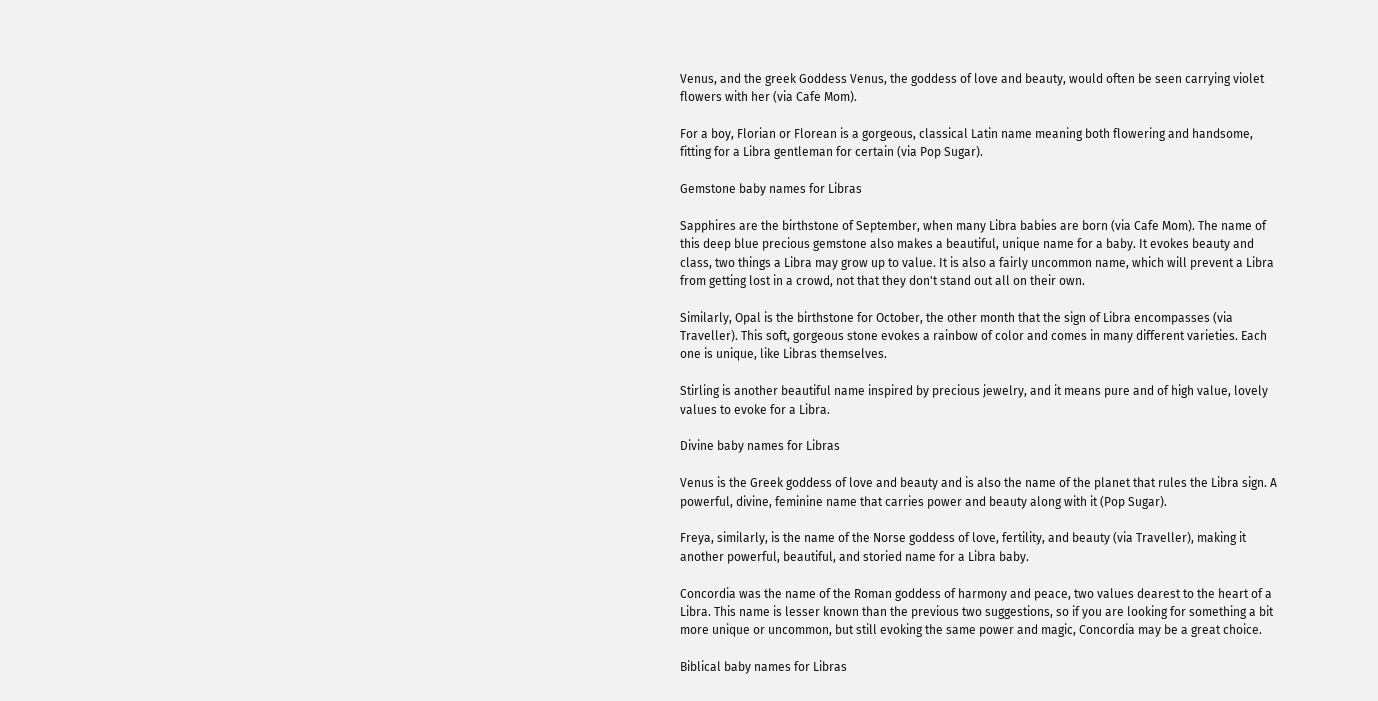Venus, and the greek Goddess Venus, the goddess of love and beauty, would often be seen carrying violet flowers with her (via Cafe Mom).

For a boy, Florian or Florean is a gorgeous, classical Latin name meaning both flowering and handsome, fitting for a Libra gentleman for certain (via Pop Sugar).

Gemstone baby names for Libras

Sapphires are the birthstone of September, when many Libra babies are born (via Cafe Mom). The name of this deep blue precious gemstone also makes a beautiful, unique name for a baby. It evokes beauty and class, two things a Libra may grow up to value. It is also a fairly uncommon name, which will prevent a Libra from getting lost in a crowd, not that they don't stand out all on their own.

Similarly, Opal is the birthstone for October, the other month that the sign of Libra encompasses (via Traveller). This soft, gorgeous stone evokes a rainbow of color and comes in many different varieties. Each one is unique, like Libras themselves.

Stirling is another beautiful name inspired by precious jewelry, and it means pure and of high value, lovely values to evoke for a Libra.

Divine baby names for Libras

Venus is the Greek goddess of love and beauty and is also the name of the planet that rules the Libra sign. A powerful, divine, feminine name that carries power and beauty along with it (Pop Sugar).

Freya, similarly, is the name of the Norse goddess of love, fertility, and beauty (via Traveller), making it another powerful, beautiful, and storied name for a Libra baby.

Concordia was the name of the Roman goddess of harmony and peace, two values dearest to the heart of a Libra. This name is lesser known than the previous two suggestions, so if you are looking for something a bit more unique or uncommon, but still evoking the same power and magic, Concordia may be a great choice.

Biblical baby names for Libras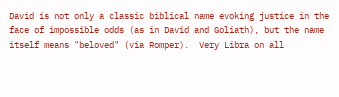David is not only a classic biblical name evoking justice in the face of impossible odds (as in David and Goliath), but the name itself means "beloved" (via Romper).  Very Libra on all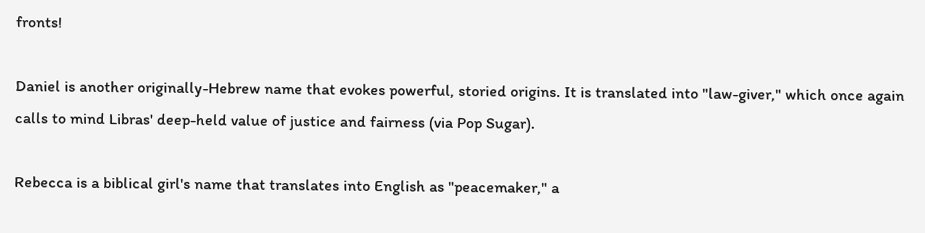fronts!

Daniel is another originally-Hebrew name that evokes powerful, storied origins. It is translated into "law-giver," which once again calls to mind Libras' deep-held value of justice and fairness (via Pop Sugar).

Rebecca is a biblical girl's name that translates into English as "peacemaker," a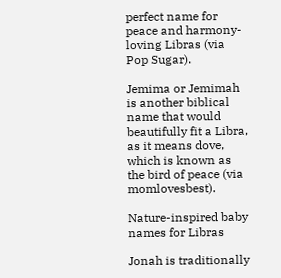perfect name for peace and harmony-loving Libras (via Pop Sugar).

Jemima or Jemimah is another biblical name that would beautifully fit a Libra, as it means dove, which is known as the bird of peace (via momlovesbest).

Nature-inspired baby names for Libras

Jonah is traditionally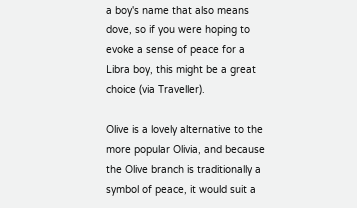a boy's name that also means dove, so if you were hoping to evoke a sense of peace for a Libra boy, this might be a great choice (via Traveller).

Olive is a lovely alternative to the more popular Olivia, and because the Olive branch is traditionally a symbol of peace, it would suit a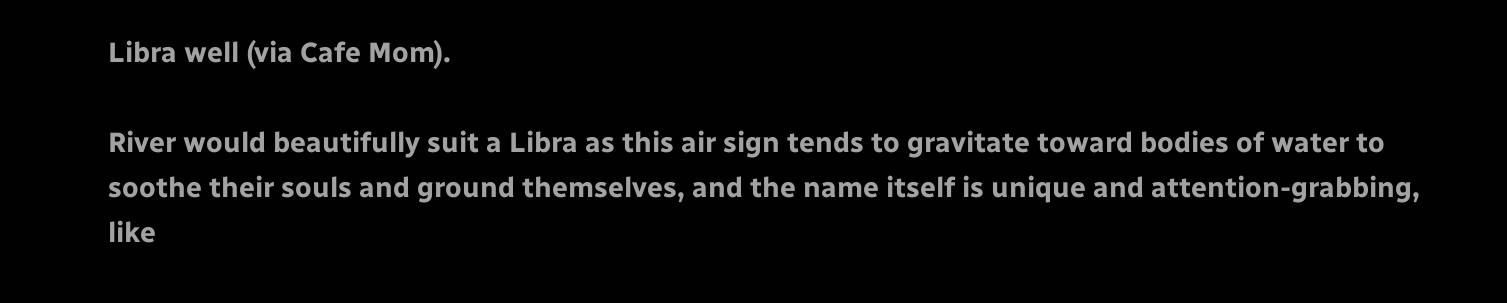Libra well (via Cafe Mom).

River would beautifully suit a Libra as this air sign tends to gravitate toward bodies of water to soothe their souls and ground themselves, and the name itself is unique and attention-grabbing, like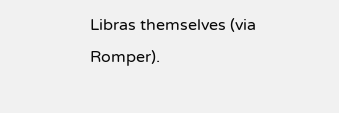Libras themselves (via Romper).